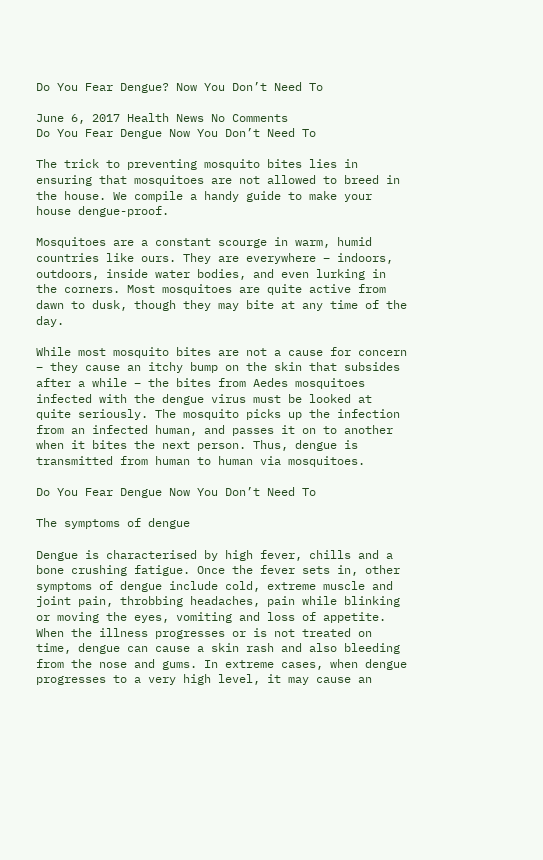Do You Fear Dengue? Now You Don’t Need To

June 6, 2017 Health News No Comments
Do You Fear Dengue Now You Don’t Need To

The trick to preventing mosquito bites lies in ensuring that mosquitoes are not allowed to breed in the house. We compile a handy guide to make your house dengue-proof.

Mosquitoes are a constant scourge in warm, humid countries like ours. They are everywhere – indoors, outdoors, inside water bodies, and even lurking in the corners. Most mosquitoes are quite active from dawn to dusk, though they may bite at any time of the day.

While most mosquito bites are not a cause for concern – they cause an itchy bump on the skin that subsides after a while – the bites from Aedes mosquitoes infected with the dengue virus must be looked at quite seriously. The mosquito picks up the infection from an infected human, and passes it on to another when it bites the next person. Thus, dengue is transmitted from human to human via mosquitoes.

Do You Fear Dengue Now You Don’t Need To

The symptoms of dengue

Dengue is characterised by high fever, chills and a bone crushing fatigue. Once the fever sets in, other symptoms of dengue include cold, extreme muscle and joint pain, throbbing headaches, pain while blinking or moving the eyes, vomiting and loss of appetite. When the illness progresses or is not treated on time, dengue can cause a skin rash and also bleeding from the nose and gums. In extreme cases, when dengue progresses to a very high level, it may cause an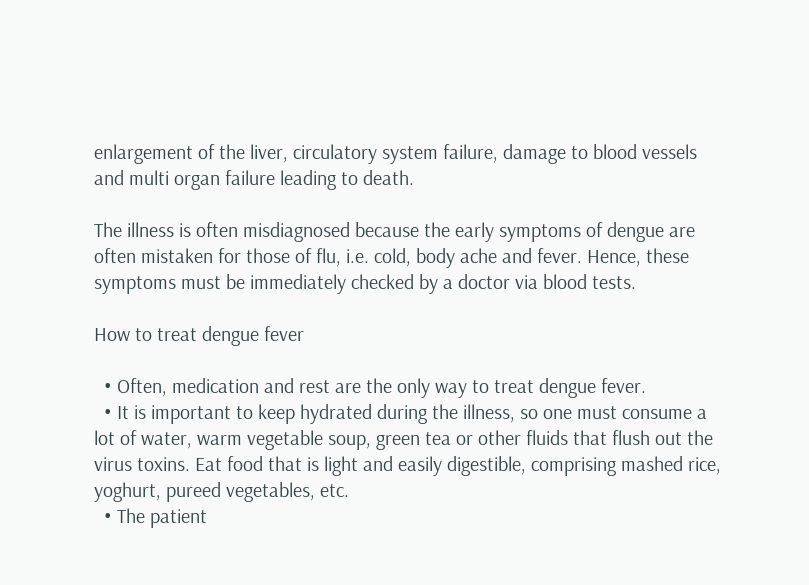enlargement of the liver, circulatory system failure, damage to blood vessels and multi organ failure leading to death.

The illness is often misdiagnosed because the early symptoms of dengue are often mistaken for those of flu, i.e. cold, body ache and fever. Hence, these symptoms must be immediately checked by a doctor via blood tests.

How to treat dengue fever

  • Often, medication and rest are the only way to treat dengue fever.
  • It is important to keep hydrated during the illness, so one must consume a lot of water, warm vegetable soup, green tea or other fluids that flush out the virus toxins. Eat food that is light and easily digestible, comprising mashed rice, yoghurt, pureed vegetables, etc.
  • The patient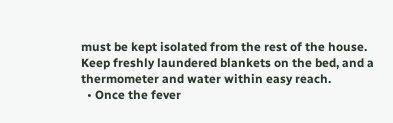must be kept isolated from the rest of the house. Keep freshly laundered blankets on the bed, and a thermometer and water within easy reach.
  • Once the fever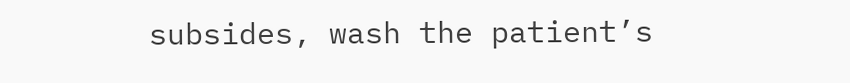subsides, wash the patient’s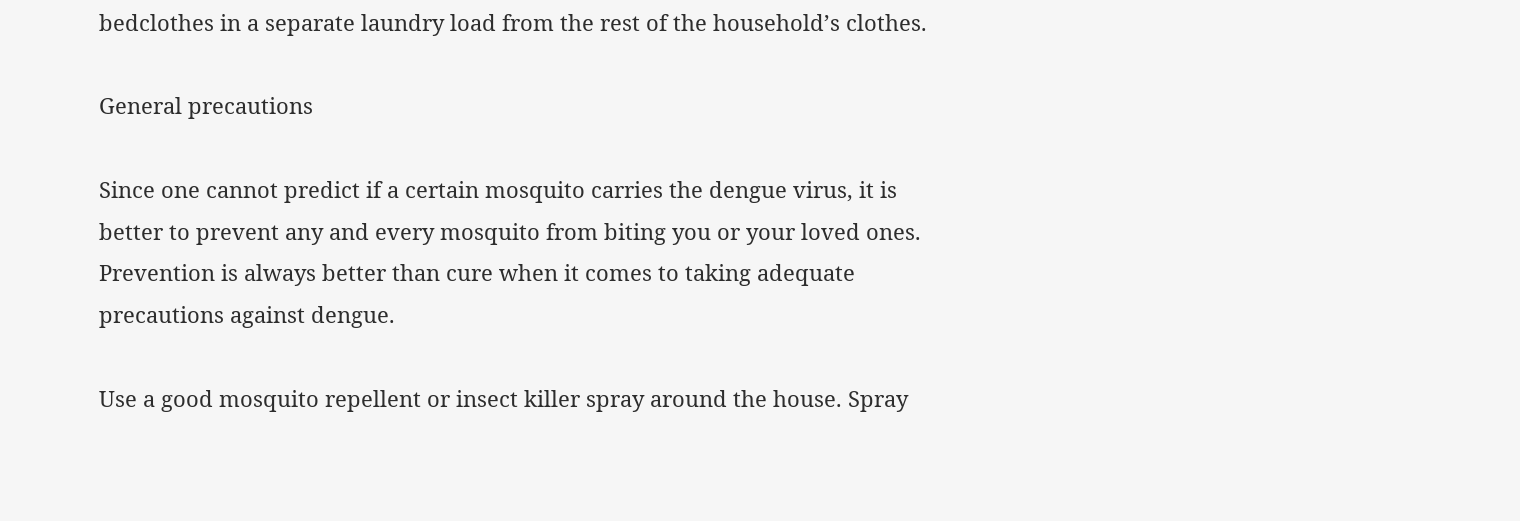bedclothes in a separate laundry load from the rest of the household’s clothes.

General precautions

Since one cannot predict if a certain mosquito carries the dengue virus, it is better to prevent any and every mosquito from biting you or your loved ones. Prevention is always better than cure when it comes to taking adequate precautions against dengue.

Use a good mosquito repellent or insect killer spray around the house. Spray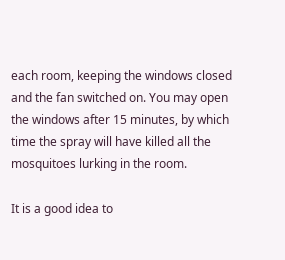each room, keeping the windows closed and the fan switched on. You may open the windows after 15 minutes, by which time the spray will have killed all the mosquitoes lurking in the room.

It is a good idea to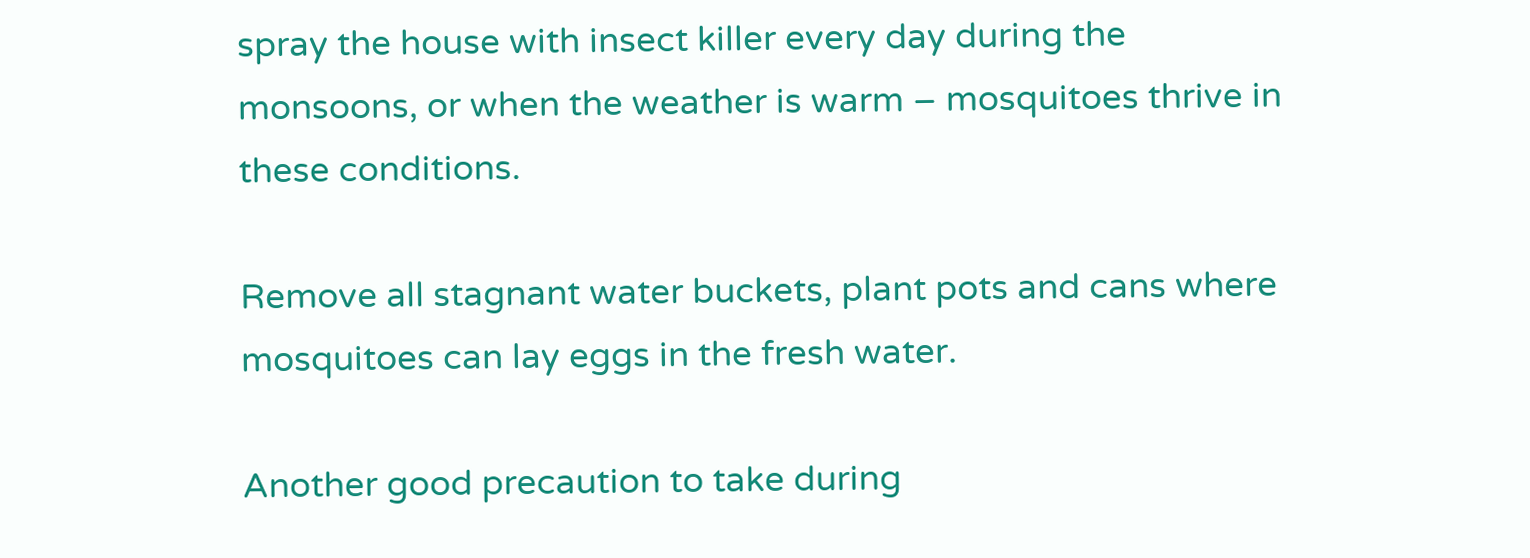spray the house with insect killer every day during the monsoons, or when the weather is warm – mosquitoes thrive in these conditions.

Remove all stagnant water buckets, plant pots and cans where mosquitoes can lay eggs in the fresh water.

Another good precaution to take during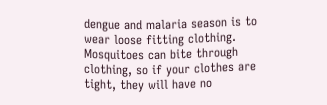dengue and malaria season is to wear loose fitting clothing. Mosquitoes can bite through clothing, so if your clothes are tight, they will have no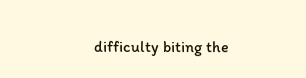difficulty biting the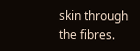skin through the fibres.